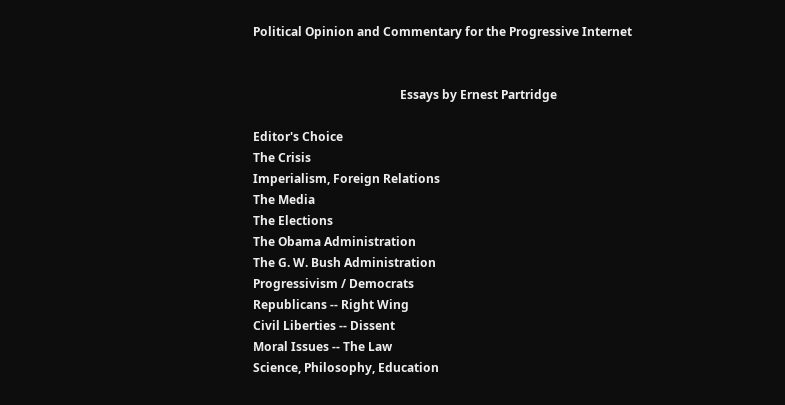Political Opinion and Commentary for the Progressive Internet


                                                 Essays by Ernest Partridge

Editor's Choice
The Crisis
Imperialism, Foreign Relations
The Media
The Elections
The Obama Administration
The G. W. Bush Administration
Progressivism / Democrats
Republicans -- Right Wing
Civil Liberties -- Dissent
Moral Issues -- The Law
Science, Philosophy, Education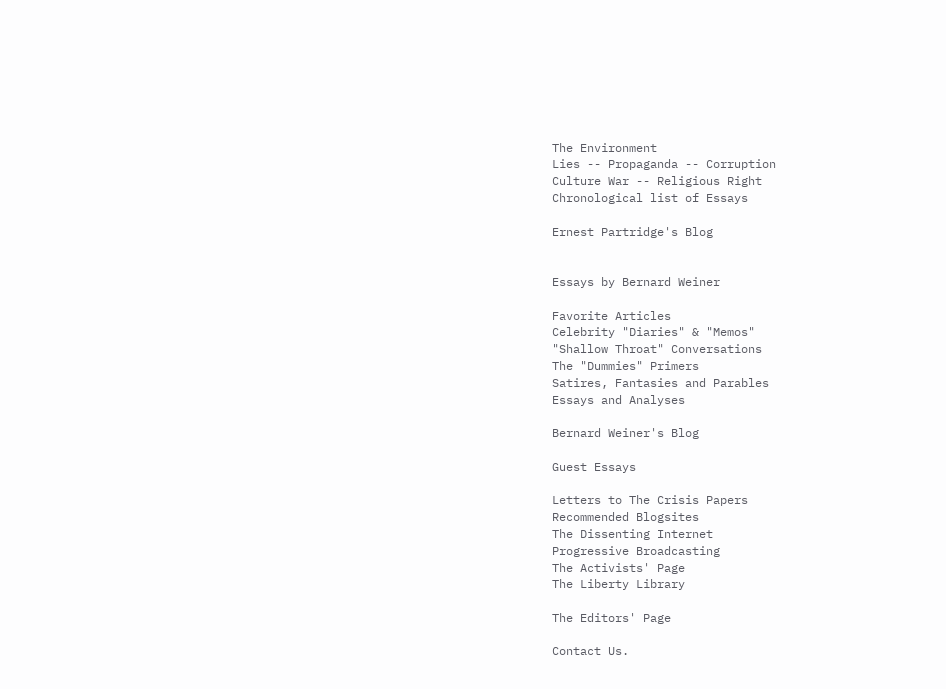The Environment
Lies -- Propaganda -- Corruption
Culture War -- Religious Right
Chronological list of Essays

Ernest Partridge's Blog


Essays by Bernard Weiner

Favorite Articles
Celebrity "Diaries" & "Memos"
"Shallow Throat" Conversations
The "Dummies" Primers
Satires, Fantasies and Parables
Essays and Analyses

Bernard Weiner's Blog

Guest Essays

Letters to The Crisis Papers
Recommended Blogsites
The Dissenting Internet
Progressive Broadcasting
The Activists' Page
The Liberty Library

The Editors' Page

Contact Us.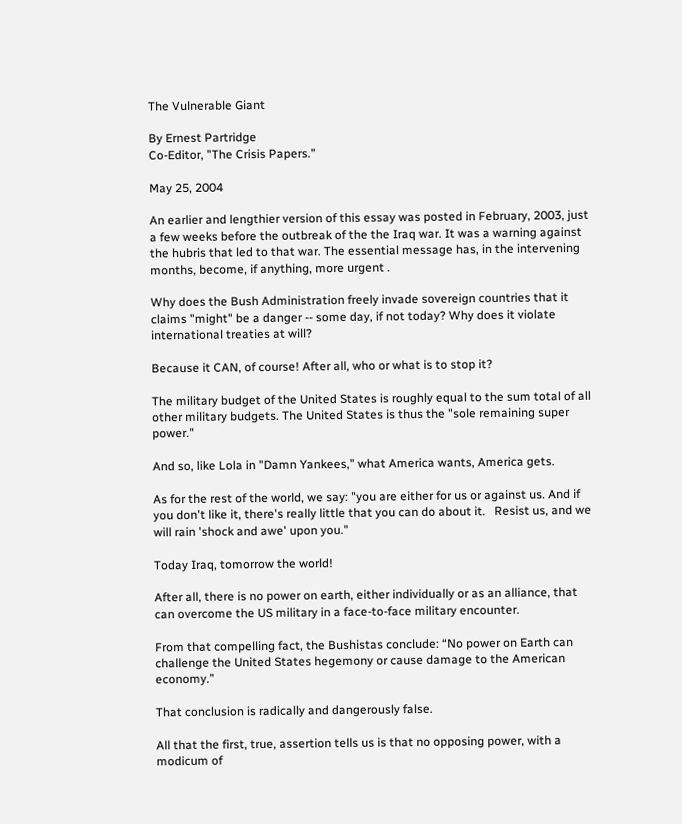The Vulnerable Giant

By Ernest Partridge
Co-Editor, "The Crisis Papers."

May 25, 2004

An earlier and lengthier version of this essay was posted in February, 2003, just a few weeks before the outbreak of the the Iraq war. It was a warning against the hubris that led to that war. The essential message has, in the intervening months, become, if anything, more urgent .

Why does the Bush Administration freely invade sovereign countries that it claims "might" be a danger -- some day, if not today? Why does it violate international treaties at will?

Because it CAN, of course! After all, who or what is to stop it?

The military budget of the United States is roughly equal to the sum total of all other military budgets. The United States is thus the "sole remaining super power."

And so, like Lola in "Damn Yankees," what America wants, America gets.

As for the rest of the world, we say: "you are either for us or against us. And if you don't like it, there's really little that you can do about it.   Resist us, and we will rain 'shock and awe' upon you."

Today Iraq, tomorrow the world!

After all, there is no power on earth, either individually or as an alliance, that can overcome the US military in a face-to-face military encounter.

From that compelling fact, the Bushistas conclude: “No power on Earth can challenge the United States hegemony or cause damage to the American economy.”

That conclusion is radically and dangerously false.

All that the first, true, assertion tells us is that no opposing power, with a modicum of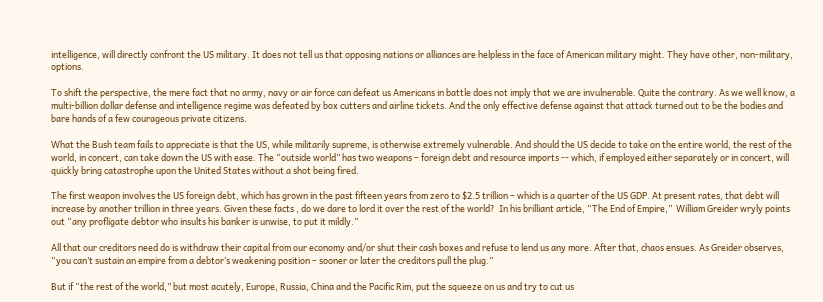intelligence, will directly confront the US military. It does not tell us that opposing nations or alliances are helpless in the face of American military might. They have other, non-military, options.

To shift the perspective, the mere fact that no army, navy or air force can defeat us Americans in battle does not imply that we are invulnerable. Quite the contrary. As we well know, a multi-billion dollar defense and intelligence regime was defeated by box cutters and airline tickets. And the only effective defense against that attack turned out to be the bodies and bare hands of a few courageous private citizens.

What the Bush team fails to appreciate is that the US, while militarily supreme, is otherwise extremely vulnerable. And should the US decide to take on the entire world, the rest of the world, in concert, can take down the US with ease. The “outside world” has two weapons – foreign debt and resource imports -- which, if employed either separately or in concert, will quickly bring catastrophe upon the United States without a shot being fired.

The first weapon involves the US foreign debt, which has grown in the past fifteen years from zero to $2.5 trillion – which is a quarter of the US GDP. At present rates, that debt will increase by another trillion in three years. Given these facts , do we dare to lord it over the rest of the world?  In his brilliant article, “The End of Empire,”  William Greider wryly points out “any profligate debtor who insults his banker is unwise, to put it mildly.”

All that our creditors need do is withdraw their capital from our economy and/or shut their cash boxes and refuse to lend us any more. After that, chaos ensues. As Greider observes, “you can’t sustain an empire from a debtor’s weakening position – sooner or later the creditors pull the plug.”

But if “the rest of the world,” but most acutely, Europe, Russia, China and the Pacific Rim, put the squeeze on us and try to cut us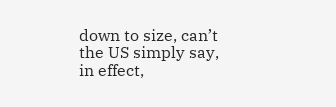down to size, can’t the US simply say, in effect,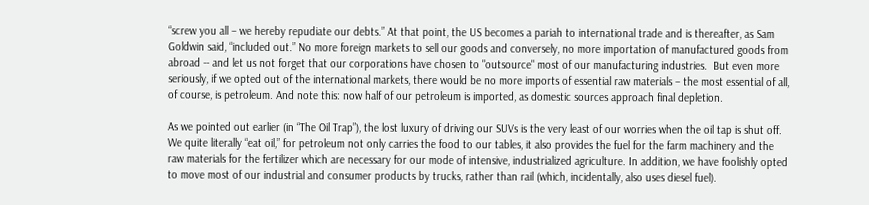“screw you all – we hereby repudiate our debts.” At that point, the US becomes a pariah to international trade and is thereafter, as Sam Goldwin said, “included out.” No more foreign markets to sell our goods and conversely, no more importation of manufactured goods from abroad -- and let us not forget that our corporations have chosen to "outsource" most of our manufacturing industries.  But even more seriously, if we opted out of the international markets, there would be no more imports of essential raw materials – the most essential of all, of course, is petroleum. And note this: now half of our petroleum is imported, as domestic sources approach final depletion.

As we pointed out earlier (in “The Oil Trap”), the lost luxury of driving our SUVs is the very least of our worries when the oil tap is shut off. We quite literally “eat oil,” for petroleum not only carries the food to our tables, it also provides the fuel for the farm machinery and the raw materials for the fertilizer which are necessary for our mode of intensive, industrialized agriculture. In addition, we have foolishly opted to move most of our industrial and consumer products by trucks, rather than rail (which, incidentally, also uses diesel fuel).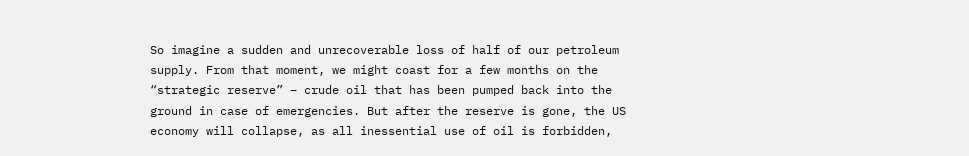So imagine a sudden and unrecoverable loss of half of our petroleum supply. From that moment, we might coast for a few months on the “strategic reserve” – crude oil that has been pumped back into the ground in case of emergencies. But after the reserve is gone, the US economy will collapse, as all inessential use of oil is forbidden,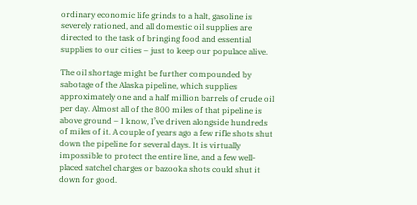ordinary economic life grinds to a halt, gasoline is severely rationed, and all domestic oil supplies are directed to the task of bringing food and essential supplies to our cities – just to keep our populace alive.

The oil shortage might be further compounded by sabotage of the Alaska pipeline, which supplies approximately one and a half million barrels of crude oil per day. Almost all of the 800 miles of that pipeline is above ground – I know, I’ve driven alongside hundreds of miles of it. A couple of years ago a few rifle shots shut down the pipeline for several days. It is virtually impossible to protect the entire line, and a few well-placed satchel charges or bazooka shots could shut it down for good.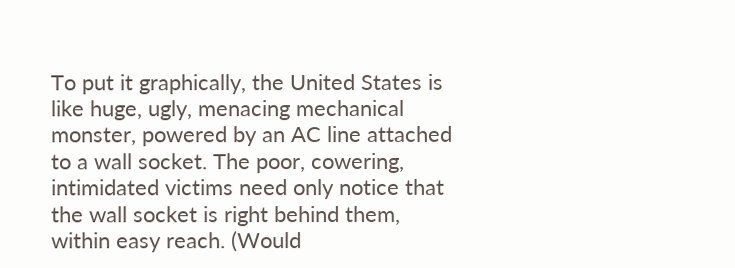To put it graphically, the United States is like huge, ugly, menacing mechanical monster, powered by an AC line attached to a wall socket. The poor, cowering, intimidated victims need only notice that the wall socket is right behind them, within easy reach. (Would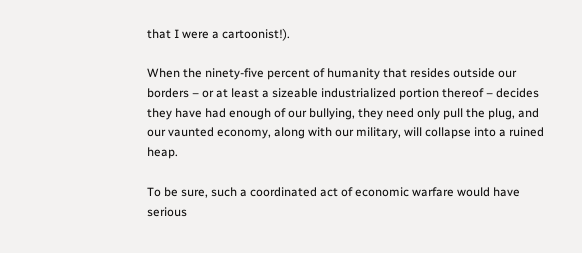that I were a cartoonist!).

When the ninety-five percent of humanity that resides outside our borders – or at least a sizeable industrialized portion thereof – decides they have had enough of our bullying, they need only pull the plug, and our vaunted economy, along with our military, will collapse into a ruined heap.

To be sure, such a coordinated act of economic warfare would have serious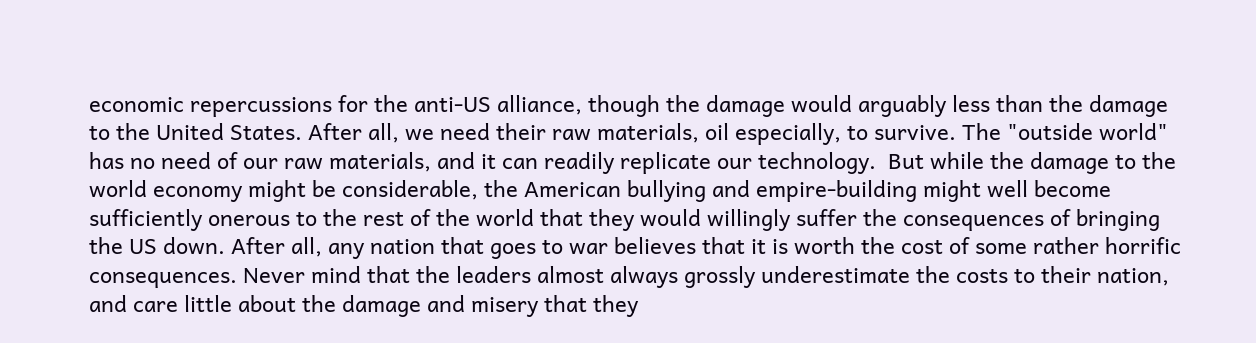economic repercussions for the anti-US alliance, though the damage would arguably less than the damage to the United States. After all, we need their raw materials, oil especially, to survive. The "outside world" has no need of our raw materials, and it can readily replicate our technology.  But while the damage to the world economy might be considerable, the American bullying and empire-building might well become sufficiently onerous to the rest of the world that they would willingly suffer the consequences of bringing the US down. After all, any nation that goes to war believes that it is worth the cost of some rather horrific consequences. Never mind that the leaders almost always grossly underestimate the costs to their nation, and care little about the damage and misery that they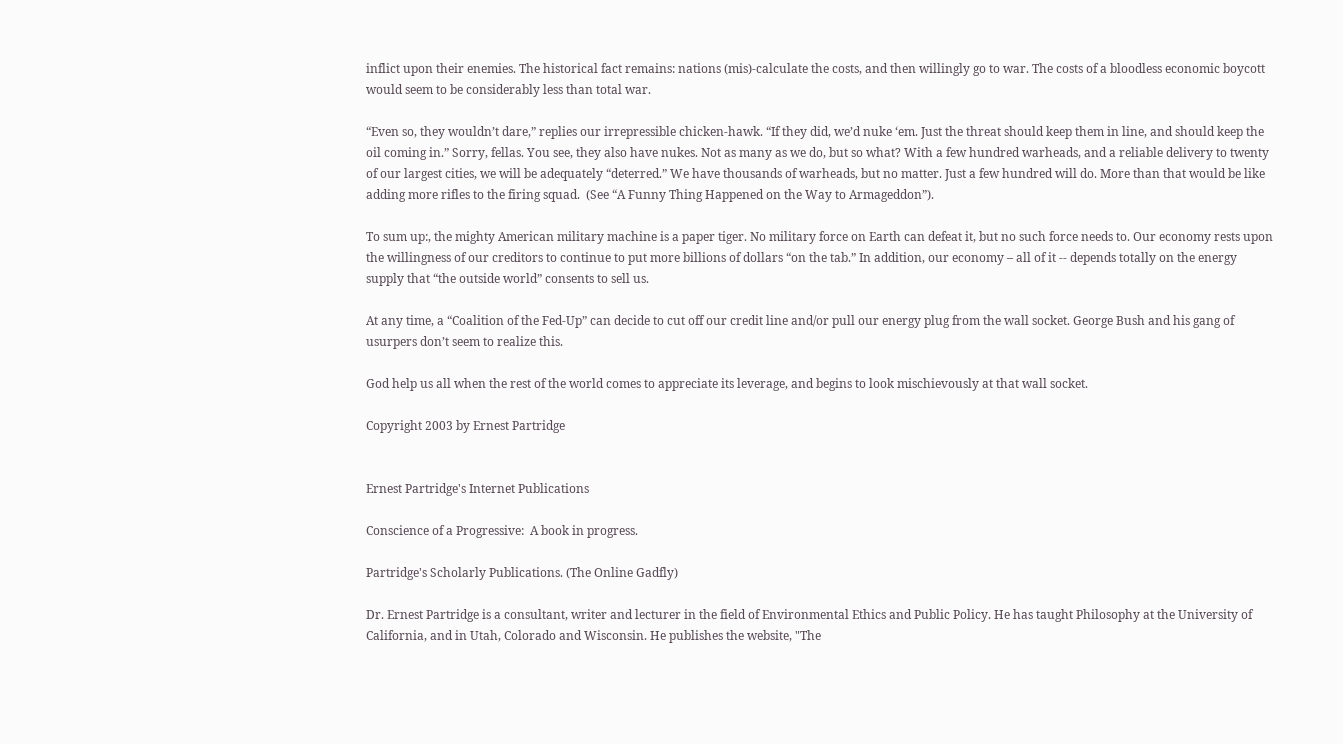inflict upon their enemies. The historical fact remains: nations (mis)-calculate the costs, and then willingly go to war. The costs of a bloodless economic boycott would seem to be considerably less than total war.

“Even so, they wouldn’t dare,” replies our irrepressible chicken-hawk. “If they did, we’d nuke ‘em. Just the threat should keep them in line, and should keep the oil coming in.” Sorry, fellas. You see, they also have nukes. Not as many as we do, but so what? With a few hundred warheads, and a reliable delivery to twenty of our largest cities, we will be adequately “deterred.” We have thousands of warheads, but no matter. Just a few hundred will do. More than that would be like adding more rifles to the firing squad.  (See “A Funny Thing Happened on the Way to Armageddon”).

To sum up:, the mighty American military machine is a paper tiger. No military force on Earth can defeat it, but no such force needs to. Our economy rests upon the willingness of our creditors to continue to put more billions of dollars “on the tab.” In addition, our economy – all of it -- depends totally on the energy supply that “the outside world” consents to sell us.

At any time, a “Coalition of the Fed-Up” can decide to cut off our credit line and/or pull our energy plug from the wall socket. George Bush and his gang of usurpers don’t seem to realize this.

God help us all when the rest of the world comes to appreciate its leverage, and begins to look mischievously at that wall socket.

Copyright 2003 by Ernest Partridge


Ernest Partridge's Internet Publications

Conscience of a Progressive:  A book in progress.

Partridge's Scholarly Publications. (The Online Gadfly)

Dr. Ernest Partridge is a consultant, writer and lecturer in the field of Environmental Ethics and Public Policy. He has taught Philosophy at the University of California, and in Utah, Colorado and Wisconsin. He publishes the website, "The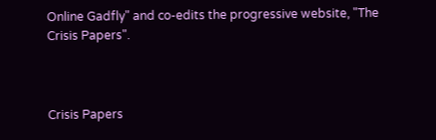Online Gadfly" and co-edits the progressive website, "The Crisis Papers".



Crisis Papers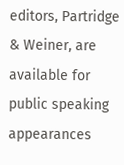editors, Partridge & Weiner, are available for public speaking appearances